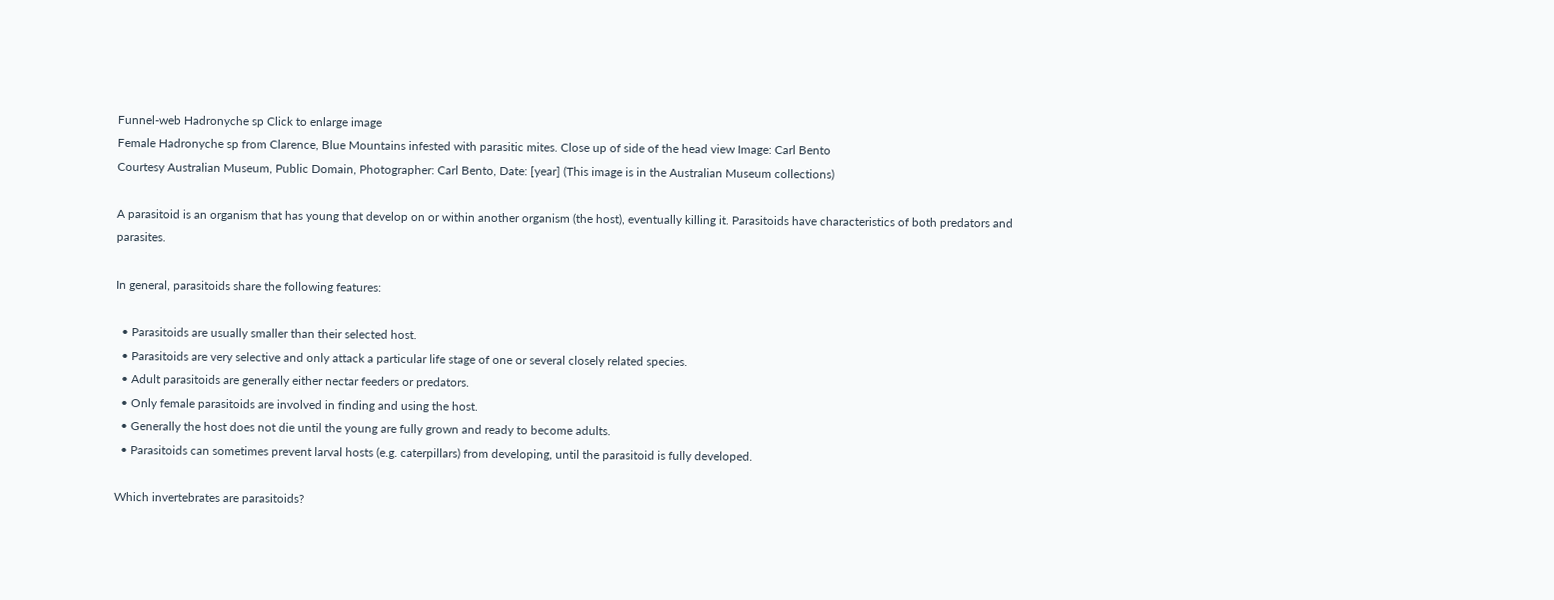Funnel-web Hadronyche sp Click to enlarge image
Female Hadronyche sp from Clarence, Blue Mountains infested with parasitic mites. Close up of side of the head view Image: Carl Bento
Courtesy Australian Museum, Public Domain, Photographer: Carl Bento, Date: [year] (This image is in the Australian Museum collections)

A parasitoid is an organism that has young that develop on or within another organism (the host), eventually killing it. Parasitoids have characteristics of both predators and parasites.

In general, parasitoids share the following features:

  • Parasitoids are usually smaller than their selected host.
  • Parasitoids are very selective and only attack a particular life stage of one or several closely related species.
  • Adult parasitoids are generally either nectar feeders or predators.
  • Only female parasitoids are involved in finding and using the host.
  • Generally the host does not die until the young are fully grown and ready to become adults.
  • Parasitoids can sometimes prevent larval hosts (e.g. caterpillars) from developing, until the parasitoid is fully developed.

Which invertebrates are parasitoids?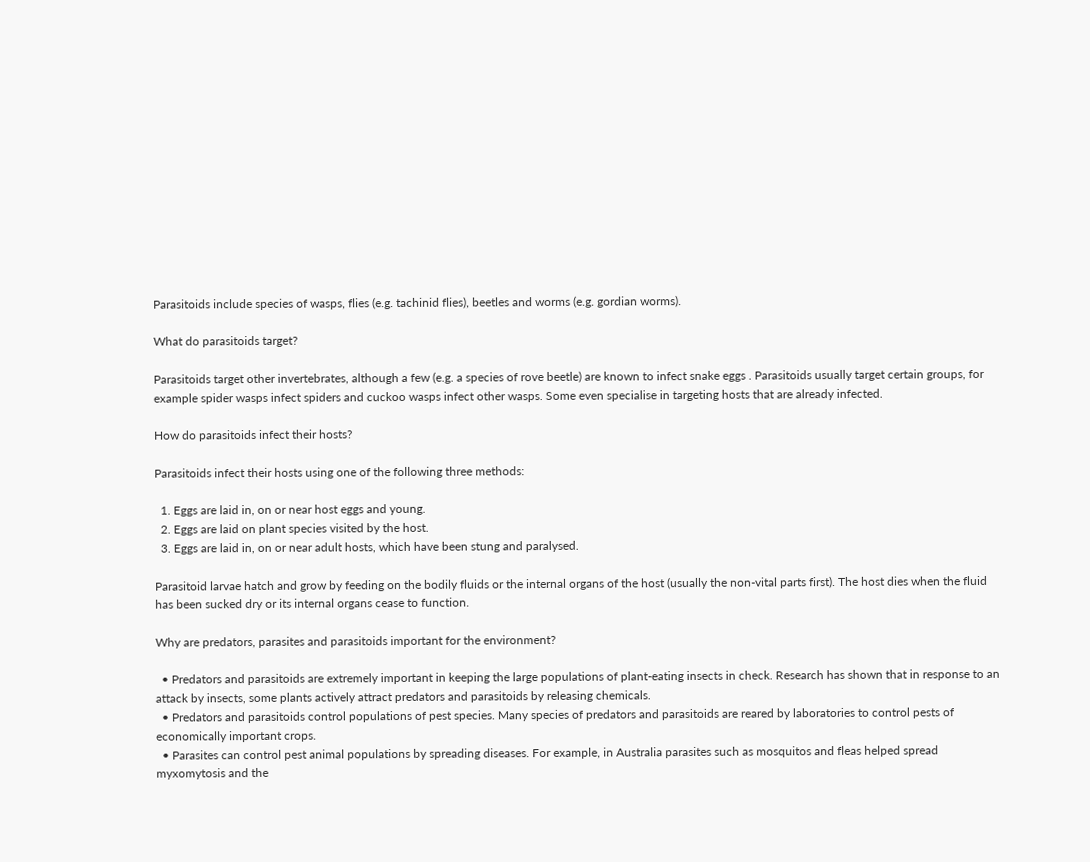Parasitoids include species of wasps, flies (e.g. tachinid flies), beetles and worms (e.g. gordian worms).

What do parasitoids target?

Parasitoids target other invertebrates, although a few (e.g. a species of rove beetle) are known to infect snake eggs . Parasitoids usually target certain groups, for example spider wasps infect spiders and cuckoo wasps infect other wasps. Some even specialise in targeting hosts that are already infected.

How do parasitoids infect their hosts?

Parasitoids infect their hosts using one of the following three methods:

  1. Eggs are laid in, on or near host eggs and young.
  2. Eggs are laid on plant species visited by the host.
  3. Eggs are laid in, on or near adult hosts, which have been stung and paralysed.

Parasitoid larvae hatch and grow by feeding on the bodily fluids or the internal organs of the host (usually the non-vital parts first). The host dies when the fluid has been sucked dry or its internal organs cease to function.

Why are predators, parasites and parasitoids important for the environment?

  • Predators and parasitoids are extremely important in keeping the large populations of plant-eating insects in check. Research has shown that in response to an attack by insects, some plants actively attract predators and parasitoids by releasing chemicals.
  • Predators and parasitoids control populations of pest species. Many species of predators and parasitoids are reared by laboratories to control pests of economically important crops.
  • Parasites can control pest animal populations by spreading diseases. For example, in Australia parasites such as mosquitos and fleas helped spread myxomytosis and the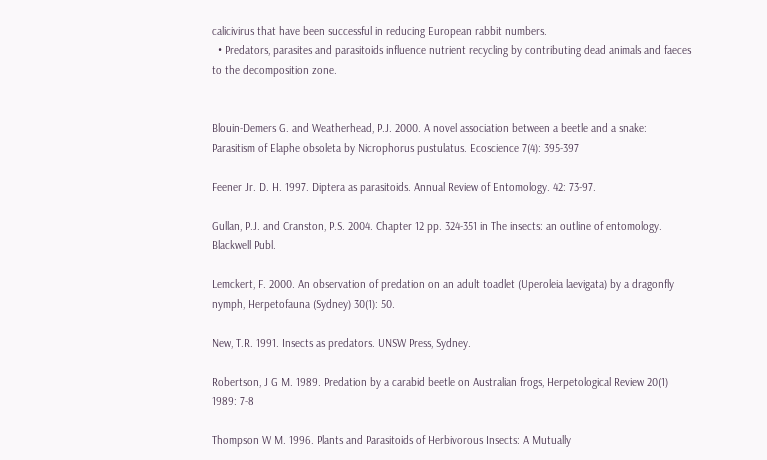calicivirus that have been successful in reducing European rabbit numbers.
  • Predators, parasites and parasitoids influence nutrient recycling by contributing dead animals and faeces to the decomposition zone.


Blouin-Demers G. and Weatherhead, P.J. 2000. A novel association between a beetle and a snake: Parasitism of Elaphe obsoleta by Nicrophorus pustulatus. Ecoscience 7(4): 395-397

Feener Jr. D. H. 1997. Diptera as parasitoids. Annual Review of Entomology. 42: 73-97.

Gullan, P.J. and Cranston, P.S. 2004. Chapter 12 pp. 324-351 in The insects: an outline of entomology. Blackwell Publ.

Lemckert, F. 2000. An observation of predation on an adult toadlet (Uperoleia laevigata) by a dragonfly nymph, Herpetofauna (Sydney) 30(1): 50.

New, T.R. 1991. Insects as predators. UNSW Press, Sydney.

Robertson, J G M. 1989. Predation by a carabid beetle on Australian frogs, Herpetological Review 20(1) 1989: 7-8

Thompson W M. 1996. Plants and Parasitoids of Herbivorous Insects: A Mutually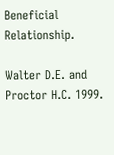Beneficial Relationship.

Walter D.E. and Proctor H.C. 1999.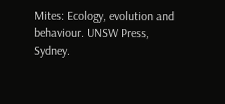Mites: Ecology, evolution and behaviour. UNSW Press, Sydney.